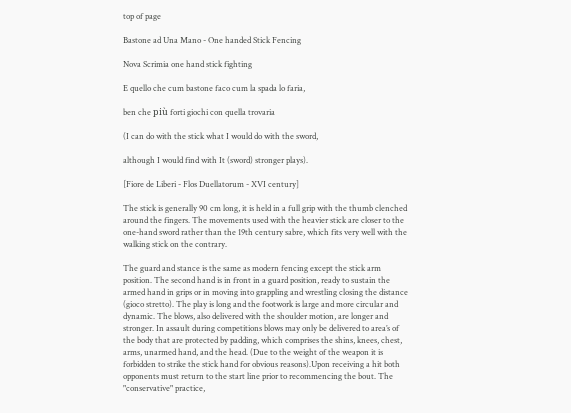top of page

Bastone ad Una Mano - One handed Stick Fencing

Nova Scrimia one hand stick fighting

E quello che cum bastone faco cum la spada lo faria,

ben che più forti giochi con quella trovaria

(I can do with the stick what I would do with the sword,

although I would find with It (sword) stronger plays).

[Fiore de Liberi - Flos Duellatorum - XVI century]

The stick is generally 90 cm long, it is held in a full grip with the thumb clenched around the fingers. The movements used with the heavier stick are closer to the one-hand sword rather than the 19th century sabre, which fits very well with the walking stick on the contrary.

The guard and stance is the same as modern fencing except the stick arm position. The second hand is in front in a guard position, ready to sustain the armed hand in grips or in moving into grappling and wrestling closing the distance (gioco stretto). The play is long and the footwork is large and more circular and dynamic. The blows, also delivered with the shoulder motion, are longer and stronger. In assault during competitions blows may only be delivered to area’s of the body that are protected by padding, which comprises the shins, knees, chest, arms, unarmed hand, and the head. (Due to the weight of the weapon it is forbidden to strike the stick hand for obvious reasons).Upon receiving a hit both opponents must return to the start line prior to recommencing the bout. The "conservative" practice,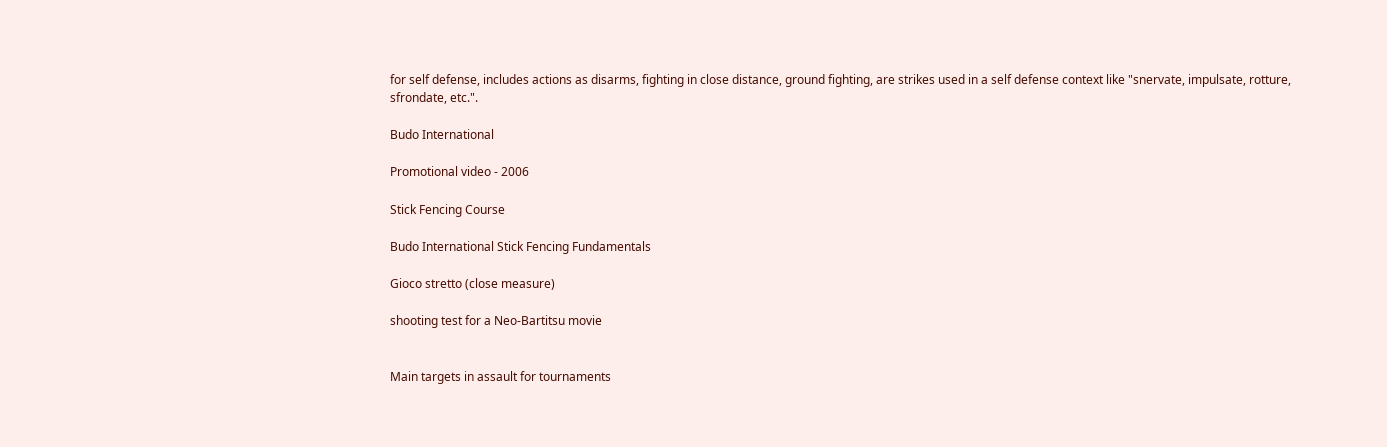for self defense, includes actions as disarms, fighting in close distance, ground fighting, are strikes used in a self defense context like "snervate, impulsate, rotture, sfrondate, etc.".

Budo International

Promotional video - 2006

Stick Fencing Course

Budo International Stick Fencing Fundamentals

Gioco stretto (close measure)

shooting test for a Neo-Bartitsu movie


Main targets in assault for tournaments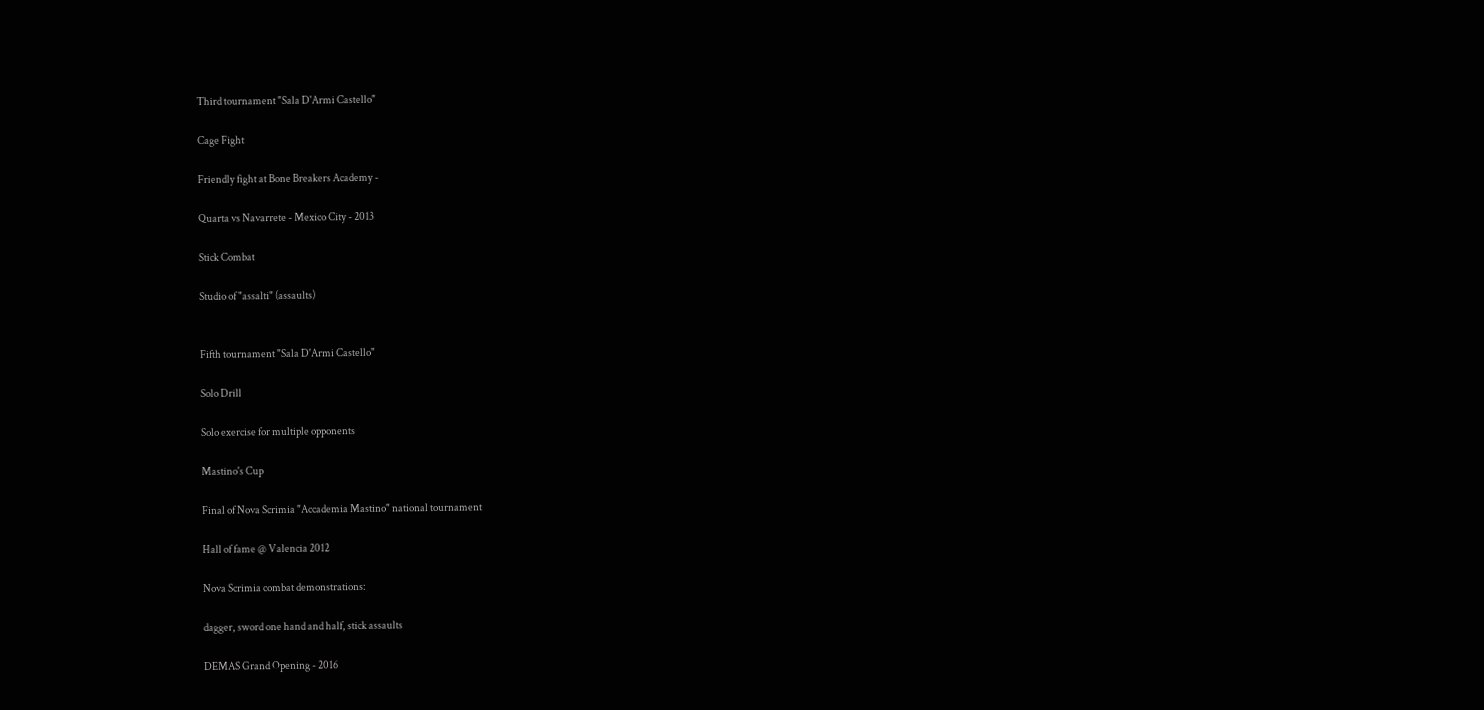Third tournament "Sala D'Armi Castello"

Cage Fight

Friendly fight at Bone Breakers Academy -

Quarta vs Navarrete - Mexico City - 2013

Stick Combat

Studio of "assalti" (assaults)


Fifth tournament "Sala D'Armi Castello"

Solo Drill

Solo exercise for multiple opponents

Mastino's Cup

Final of Nova Scrimia "Accademia Mastino" national tournament

Hall of fame @ Valencia 2012

Nova Scrimia combat demonstrations:

dagger, sword one hand and half, stick assaults

DEMAS Grand Opening - 2016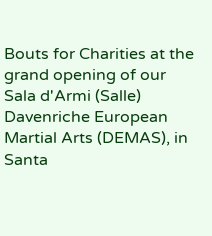Bouts for Charities at the grand opening of our Sala d'Armi (Salle) Davenriche European Martial Arts (DEMAS), in Santa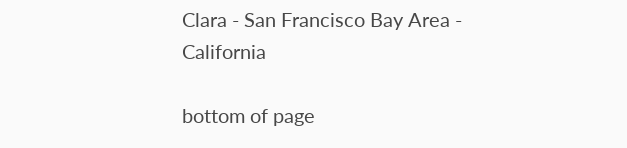Clara - San Francisco Bay Area - California

bottom of page